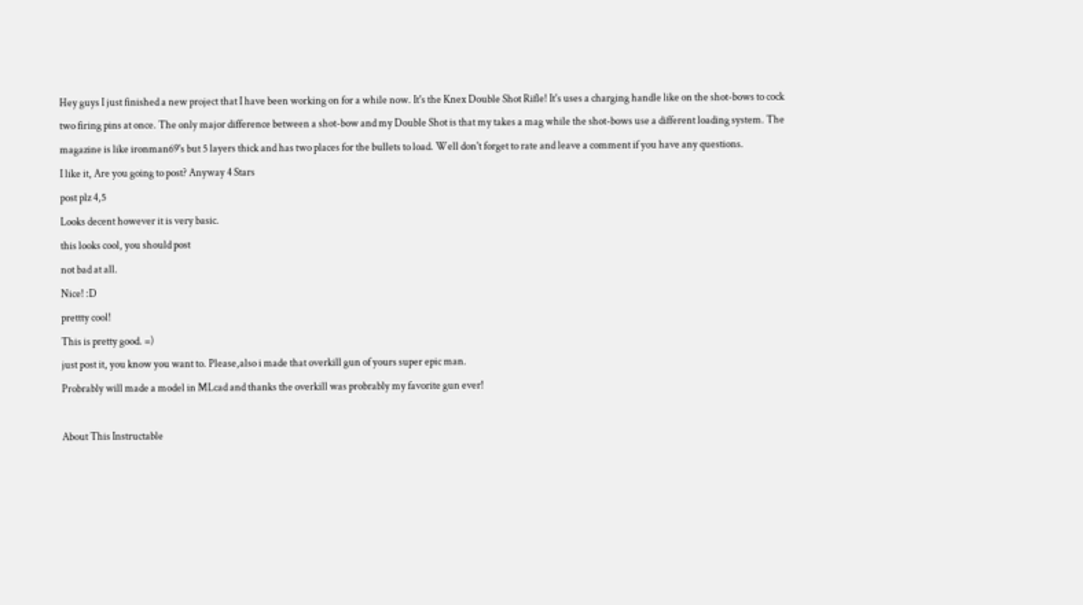Hey guys I just finished a new project that I have been working on for a while now. It's the Knex Double Shot Rifle! It's uses a charging handle like on the shot-bows to cock two firing pins at once. The only major difference between a shot-bow and my Double Shot is that my takes a mag while the shot-bows use a different loading system. The magazine is like ironman69's but 5 layers thick and has two places for the bullets to load. Well don't forget to rate and leave a comment if you have any questions.
I like it, Are you going to post? Anyway 4 Stars
post plz 4,5
Looks decent however it is very basic.
this looks cool, you should post
not bad at all.
Nice! :D
prettty cool!
This is pretty good. =)
just post it, you know you want to. Please,also i made that overkill gun of yours super epic man.
Probrably will made a model in MLcad and thanks the overkill was probrably my favorite gun ever!

About This Instructable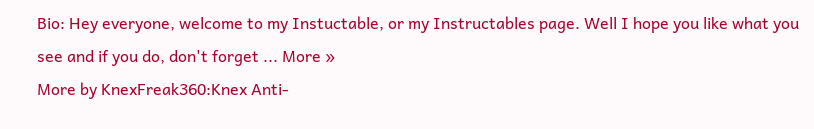Bio: Hey everyone, welcome to my Instuctable, or my Instructables page. Well I hope you like what you see and if you do, don't forget ... More »
More by KnexFreak360:Knex Anti-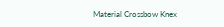Material Crossbow Knex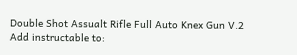Double Shot Assualt Rifle Full Auto Knex Gun V.2
Add instructable to: